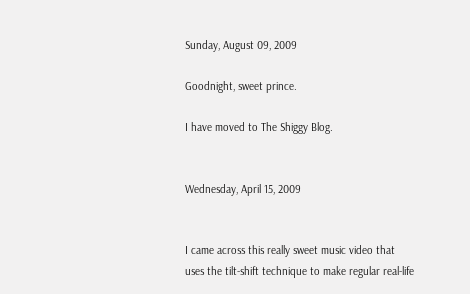Sunday, August 09, 2009

Goodnight, sweet prince.

I have moved to The Shiggy Blog.


Wednesday, April 15, 2009


I came across this really sweet music video that uses the tilt-shift technique to make regular real-life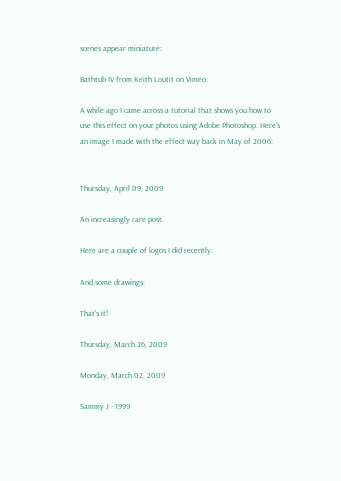scenes appear miniature:

Bathtub IV from Keith Loutit on Vimeo.

A while ago I came across a tutorial that shows you how to use this effect on your photos using Adobe Photoshop. Here's an image I made with the effect way back in May of 2006:


Thursday, April 09, 2009

An increasingly rare post.

Here are a couple of logos I did recently:

And some drawings:

That's it!

Thursday, March 26, 2009

Monday, March 02, 2009

Sammy J - 1999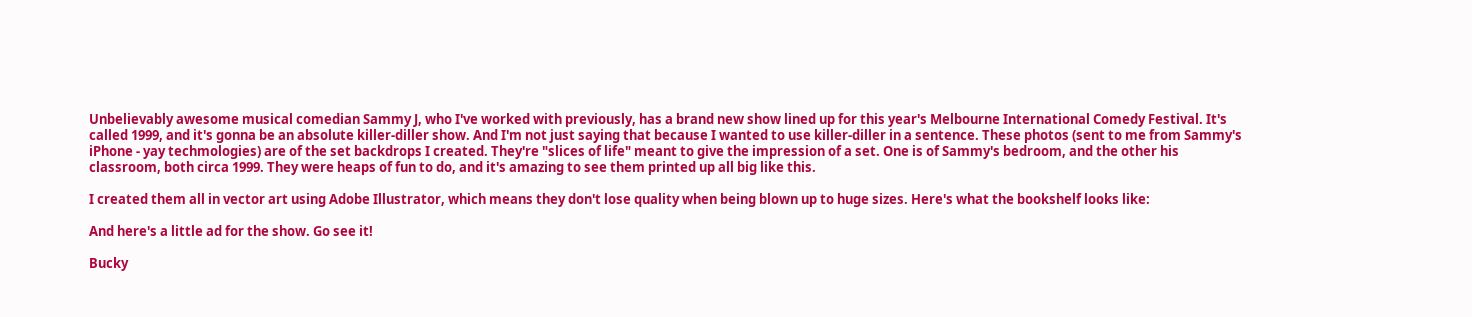Unbelievably awesome musical comedian Sammy J, who I've worked with previously, has a brand new show lined up for this year's Melbourne International Comedy Festival. It's called 1999, and it's gonna be an absolute killer-diller show. And I'm not just saying that because I wanted to use killer-diller in a sentence. These photos (sent to me from Sammy's iPhone - yay techmologies) are of the set backdrops I created. They're "slices of life" meant to give the impression of a set. One is of Sammy's bedroom, and the other his classroom, both circa 1999. They were heaps of fun to do, and it's amazing to see them printed up all big like this.

I created them all in vector art using Adobe Illustrator, which means they don't lose quality when being blown up to huge sizes. Here's what the bookshelf looks like:

And here's a little ad for the show. Go see it!

Bucky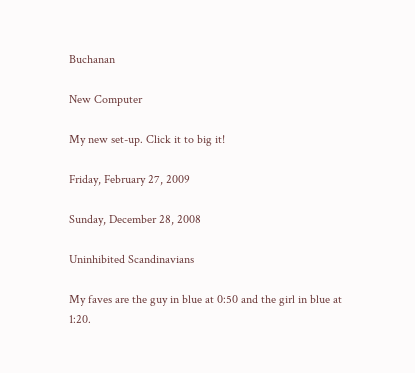Buchanan

New Computer

My new set-up. Click it to big it!

Friday, February 27, 2009

Sunday, December 28, 2008

Uninhibited Scandinavians

My faves are the guy in blue at 0:50 and the girl in blue at 1:20.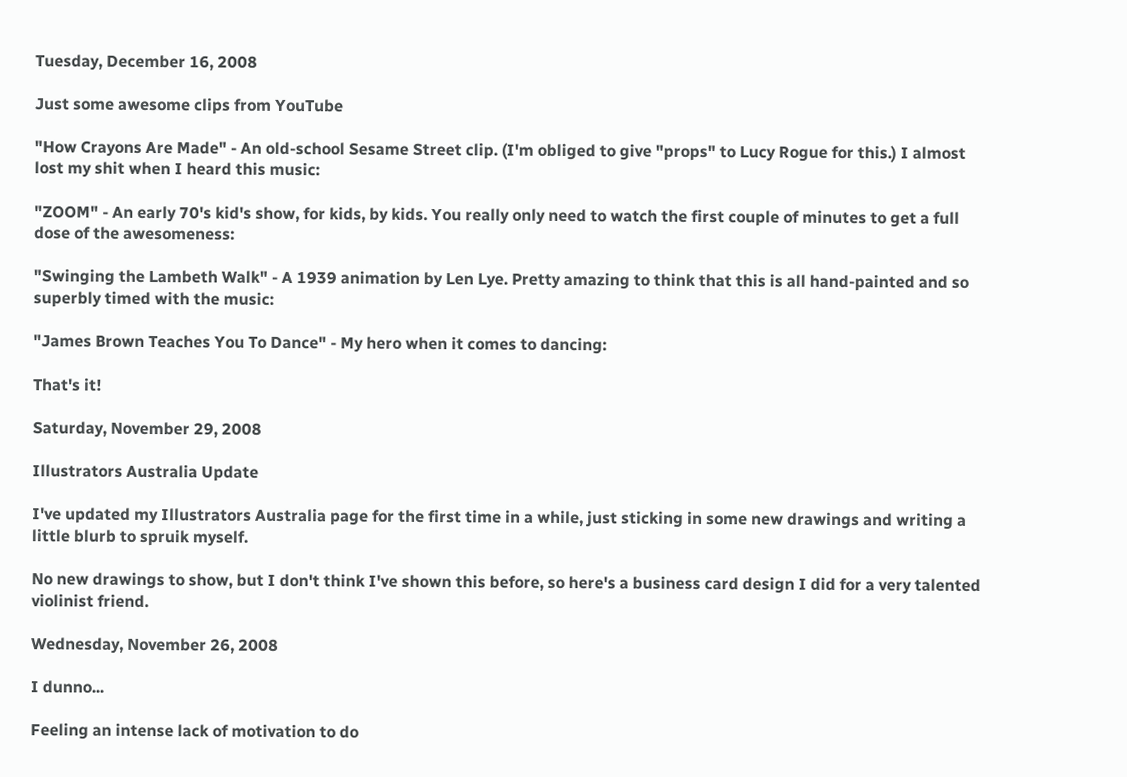Tuesday, December 16, 2008

Just some awesome clips from YouTube

"How Crayons Are Made" - An old-school Sesame Street clip. (I'm obliged to give "props" to Lucy Rogue for this.) I almost lost my shit when I heard this music:

"ZOOM" - An early 70's kid's show, for kids, by kids. You really only need to watch the first couple of minutes to get a full dose of the awesomeness:

"Swinging the Lambeth Walk" - A 1939 animation by Len Lye. Pretty amazing to think that this is all hand-painted and so superbly timed with the music:

"James Brown Teaches You To Dance" - My hero when it comes to dancing:

That's it!

Saturday, November 29, 2008

Illustrators Australia Update

I've updated my Illustrators Australia page for the first time in a while, just sticking in some new drawings and writing a little blurb to spruik myself.

No new drawings to show, but I don't think I've shown this before, so here's a business card design I did for a very talented violinist friend.

Wednesday, November 26, 2008

I dunno...

Feeling an intense lack of motivation to do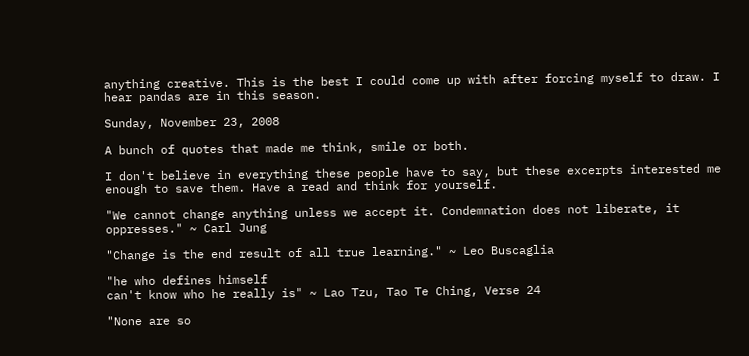anything creative. This is the best I could come up with after forcing myself to draw. I hear pandas are in this season.

Sunday, November 23, 2008

A bunch of quotes that made me think, smile or both.

I don't believe in everything these people have to say, but these excerpts interested me enough to save them. Have a read and think for yourself.

"We cannot change anything unless we accept it. Condemnation does not liberate, it oppresses." ~ Carl Jung

"Change is the end result of all true learning." ~ Leo Buscaglia

"he who defines himself
can't know who he really is" ~ Lao Tzu, Tao Te Ching, Verse 24

"None are so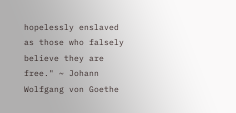hopelessly enslaved as those who falsely believe they are free." ~ Johann Wolfgang von Goethe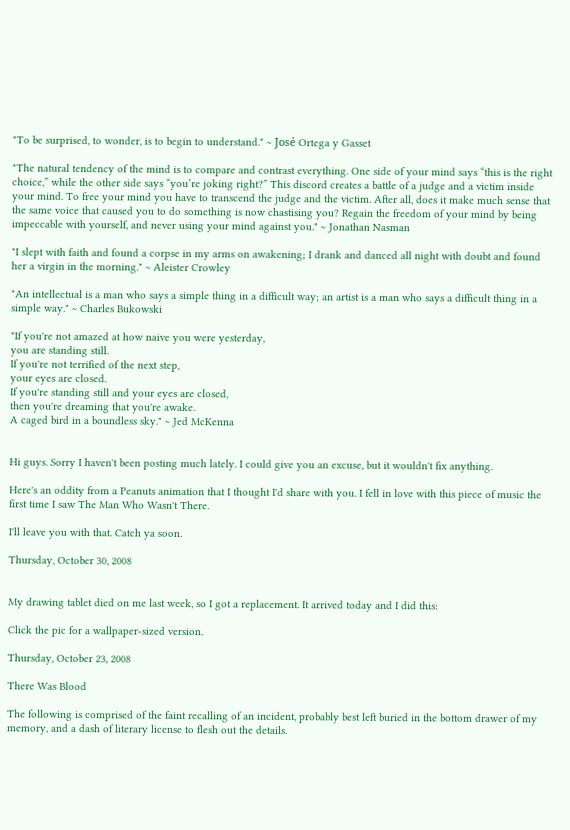"To be surprised, to wonder, is to begin to understand." ~ José Ortega y Gasset

"The natural tendency of the mind is to compare and contrast everything. One side of your mind says “this is the right choice,” while the other side says “you’re joking right?” This discord creates a battle of a judge and a victim inside your mind. To free your mind you have to transcend the judge and the victim. After all, does it make much sense that the same voice that caused you to do something is now chastising you? Regain the freedom of your mind by being impeccable with yourself, and never using your mind against you." ~ Jonathan Nasman

"I slept with faith and found a corpse in my arms on awakening; I drank and danced all night with doubt and found her a virgin in the morning." ~ Aleister Crowley

"An intellectual is a man who says a simple thing in a difficult way; an artist is a man who says a difficult thing in a simple way." ~ Charles Bukowski

"If you're not amazed at how naive you were yesterday,
you are standing still.
If you're not terrified of the next step,
your eyes are closed.
If you're standing still and your eyes are closed,
then you're dreaming that you're awake.
A caged bird in a boundless sky." ~ Jed McKenna


Hi guys. Sorry I haven't been posting much lately. I could give you an excuse, but it wouldn't fix anything.

Here's an oddity from a Peanuts animation that I thought I'd share with you. I fell in love with this piece of music the first time I saw The Man Who Wasn't There.

I'll leave you with that. Catch ya soon.

Thursday, October 30, 2008


My drawing tablet died on me last week, so I got a replacement. It arrived today and I did this:

Click the pic for a wallpaper-sized version.

Thursday, October 23, 2008

There Was Blood

The following is comprised of the faint recalling of an incident, probably best left buried in the bottom drawer of my memory, and a dash of literary license to flesh out the details.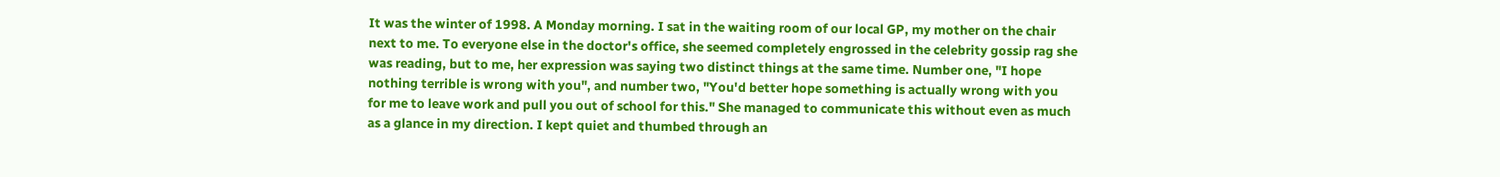It was the winter of 1998. A Monday morning. I sat in the waiting room of our local GP, my mother on the chair next to me. To everyone else in the doctor's office, she seemed completely engrossed in the celebrity gossip rag she was reading, but to me, her expression was saying two distinct things at the same time. Number one, "I hope nothing terrible is wrong with you", and number two, "You'd better hope something is actually wrong with you for me to leave work and pull you out of school for this." She managed to communicate this without even as much as a glance in my direction. I kept quiet and thumbed through an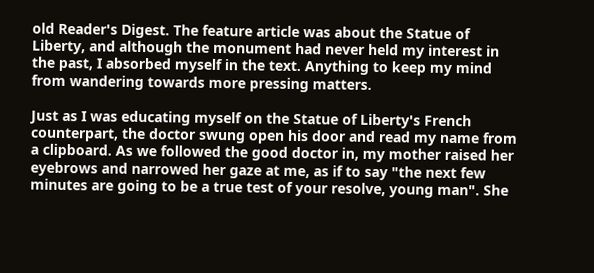old Reader's Digest. The feature article was about the Statue of Liberty, and although the monument had never held my interest in the past, I absorbed myself in the text. Anything to keep my mind from wandering towards more pressing matters.

Just as I was educating myself on the Statue of Liberty's French counterpart, the doctor swung open his door and read my name from a clipboard. As we followed the good doctor in, my mother raised her eyebrows and narrowed her gaze at me, as if to say "the next few minutes are going to be a true test of your resolve, young man". She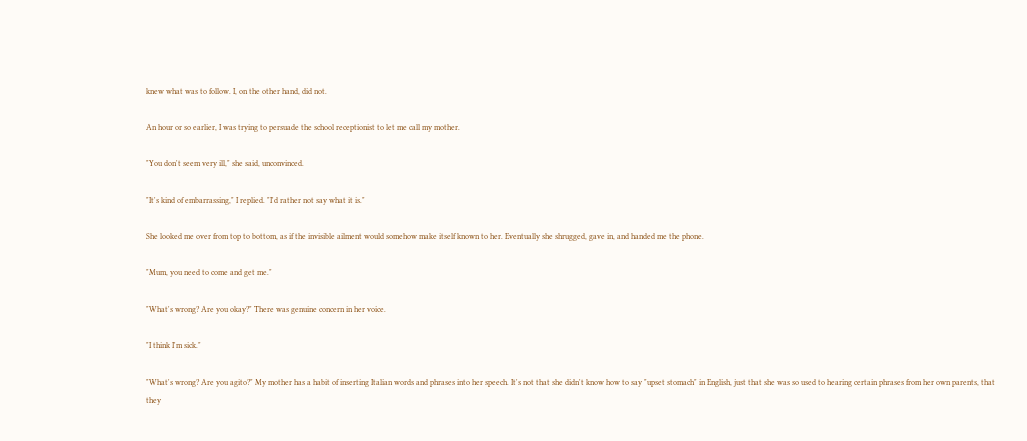knew what was to follow. I, on the other hand, did not.

An hour or so earlier, I was trying to persuade the school receptionist to let me call my mother.

"You don't seem very ill," she said, unconvinced.

"It's kind of embarrassing," I replied. "I'd rather not say what it is."

She looked me over from top to bottom, as if the invisible ailment would somehow make itself known to her. Eventually she shrugged, gave in, and handed me the phone.

"Mum, you need to come and get me."

"What's wrong? Are you okay?" There was genuine concern in her voice.

"I think I'm sick."

"What's wrong? Are you agito?" My mother has a habit of inserting Italian words and phrases into her speech. It's not that she didn't know how to say "upset stomach" in English, just that she was so used to hearing certain phrases from her own parents, that they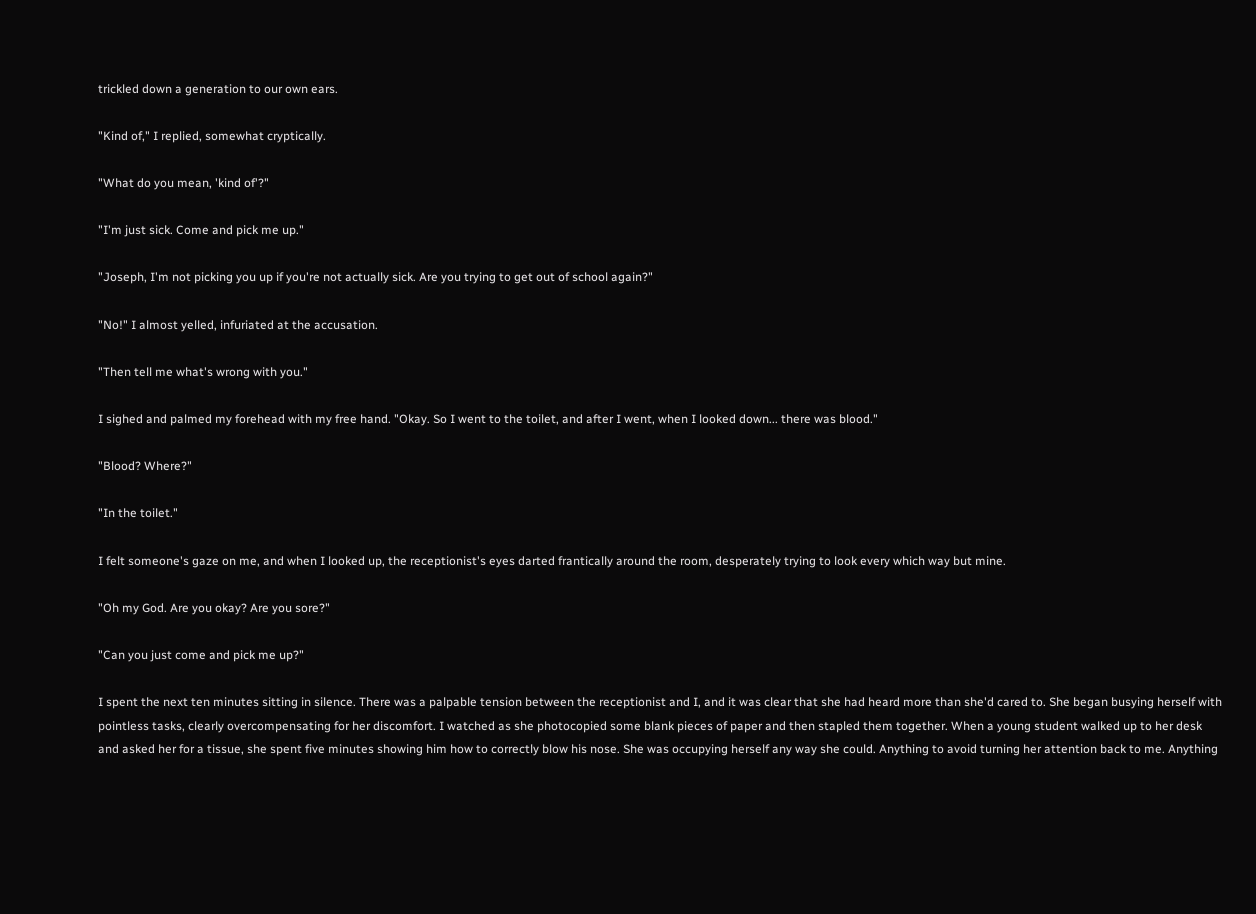trickled down a generation to our own ears.

"Kind of," I replied, somewhat cryptically.

"What do you mean, 'kind of'?"

"I'm just sick. Come and pick me up."

"Joseph, I'm not picking you up if you're not actually sick. Are you trying to get out of school again?"

"No!" I almost yelled, infuriated at the accusation.

"Then tell me what's wrong with you."

I sighed and palmed my forehead with my free hand. "Okay. So I went to the toilet, and after I went, when I looked down... there was blood."

"Blood? Where?"

"In the toilet."

I felt someone's gaze on me, and when I looked up, the receptionist's eyes darted frantically around the room, desperately trying to look every which way but mine.

"Oh my God. Are you okay? Are you sore?"

"Can you just come and pick me up?"

I spent the next ten minutes sitting in silence. There was a palpable tension between the receptionist and I, and it was clear that she had heard more than she'd cared to. She began busying herself with pointless tasks, clearly overcompensating for her discomfort. I watched as she photocopied some blank pieces of paper and then stapled them together. When a young student walked up to her desk and asked her for a tissue, she spent five minutes showing him how to correctly blow his nose. She was occupying herself any way she could. Anything to avoid turning her attention back to me. Anything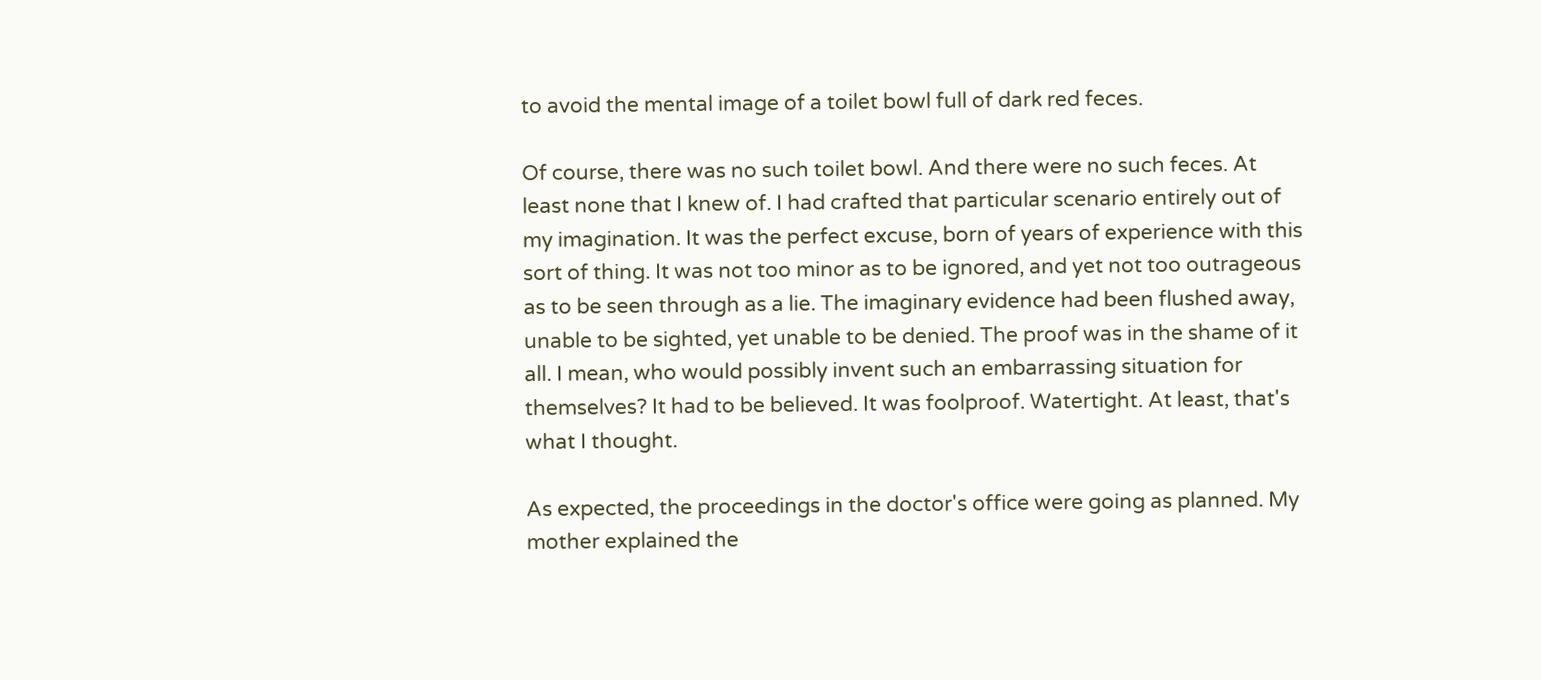to avoid the mental image of a toilet bowl full of dark red feces.

Of course, there was no such toilet bowl. And there were no such feces. At least none that I knew of. I had crafted that particular scenario entirely out of my imagination. It was the perfect excuse, born of years of experience with this sort of thing. It was not too minor as to be ignored, and yet not too outrageous as to be seen through as a lie. The imaginary evidence had been flushed away, unable to be sighted, yet unable to be denied. The proof was in the shame of it all. I mean, who would possibly invent such an embarrassing situation for themselves? It had to be believed. It was foolproof. Watertight. At least, that's what I thought.

As expected, the proceedings in the doctor's office were going as planned. My mother explained the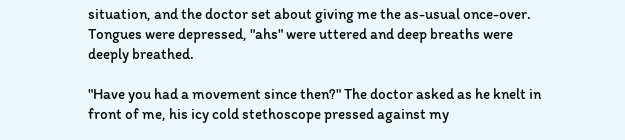situation, and the doctor set about giving me the as-usual once-over. Tongues were depressed, "ahs" were uttered and deep breaths were deeply breathed.

"Have you had a movement since then?" The doctor asked as he knelt in front of me, his icy cold stethoscope pressed against my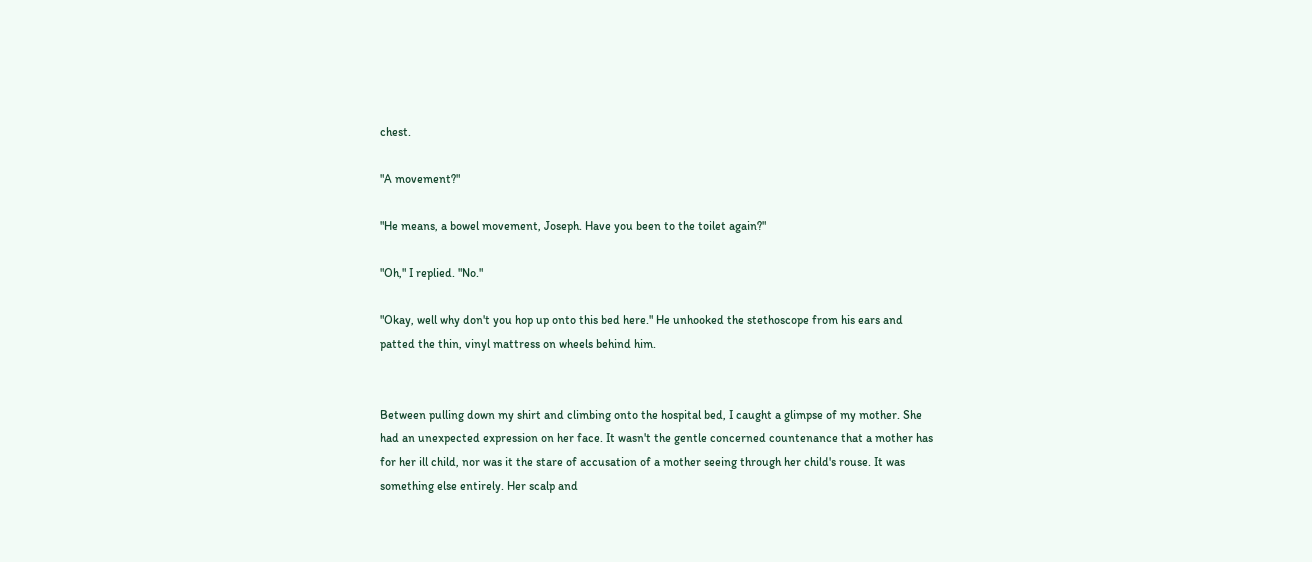chest.

"A movement?"

"He means, a bowel movement, Joseph. Have you been to the toilet again?"

"Oh," I replied. "No."

"Okay, well why don't you hop up onto this bed here." He unhooked the stethoscope from his ears and patted the thin, vinyl mattress on wheels behind him.


Between pulling down my shirt and climbing onto the hospital bed, I caught a glimpse of my mother. She had an unexpected expression on her face. It wasn't the gentle concerned countenance that a mother has for her ill child, nor was it the stare of accusation of a mother seeing through her child's rouse. It was something else entirely. Her scalp and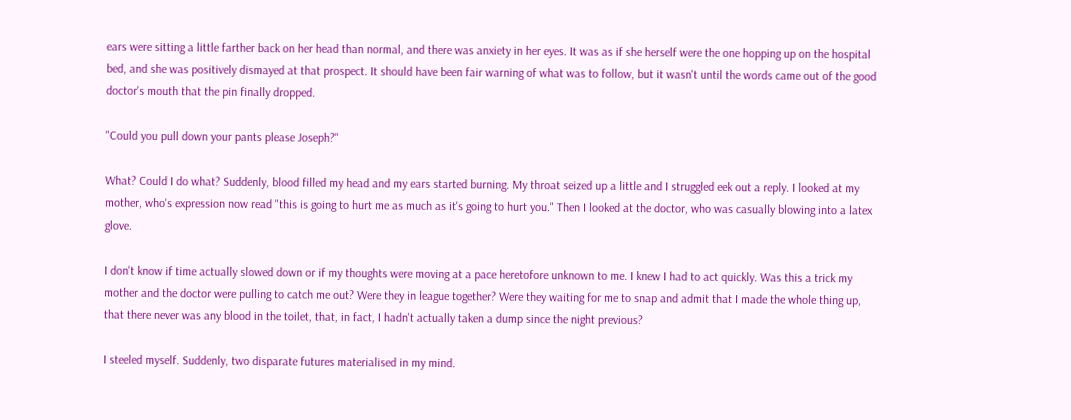ears were sitting a little farther back on her head than normal, and there was anxiety in her eyes. It was as if she herself were the one hopping up on the hospital bed, and she was positively dismayed at that prospect. It should have been fair warning of what was to follow, but it wasn't until the words came out of the good doctor's mouth that the pin finally dropped.

"Could you pull down your pants please Joseph?"

What? Could I do what? Suddenly, blood filled my head and my ears started burning. My throat seized up a little and I struggled eek out a reply. I looked at my mother, who's expression now read "this is going to hurt me as much as it's going to hurt you." Then I looked at the doctor, who was casually blowing into a latex glove.

I don't know if time actually slowed down or if my thoughts were moving at a pace heretofore unknown to me. I knew I had to act quickly. Was this a trick my mother and the doctor were pulling to catch me out? Were they in league together? Were they waiting for me to snap and admit that I made the whole thing up, that there never was any blood in the toilet, that, in fact, I hadn't actually taken a dump since the night previous?

I steeled myself. Suddenly, two disparate futures materialised in my mind.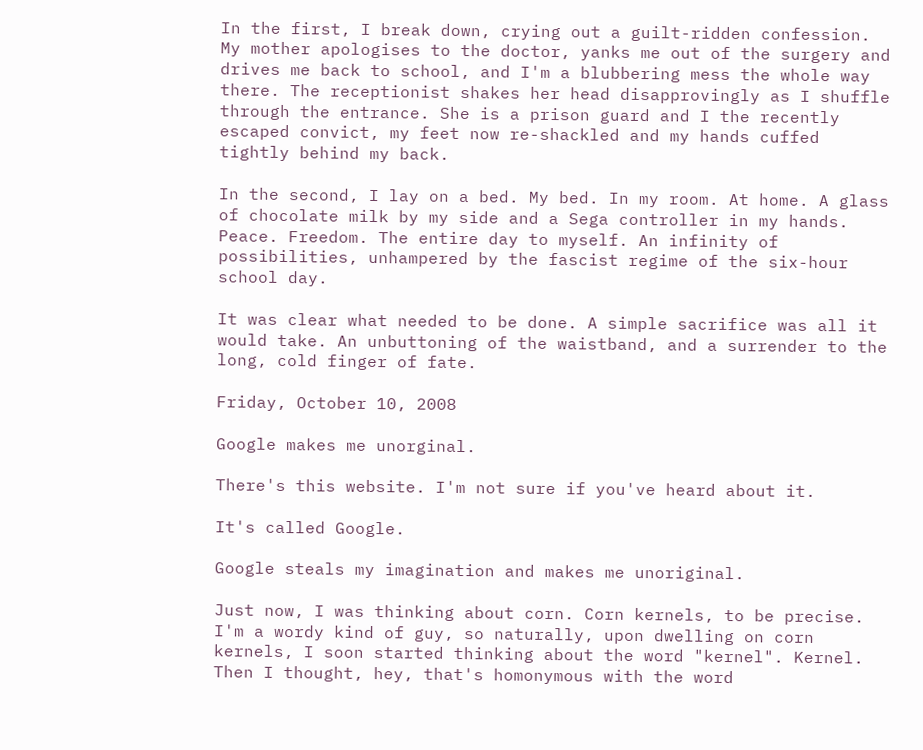In the first, I break down, crying out a guilt-ridden confession. My mother apologises to the doctor, yanks me out of the surgery and drives me back to school, and I'm a blubbering mess the whole way there. The receptionist shakes her head disapprovingly as I shuffle through the entrance. She is a prison guard and I the recently escaped convict, my feet now re-shackled and my hands cuffed tightly behind my back.

In the second, I lay on a bed. My bed. In my room. At home. A glass of chocolate milk by my side and a Sega controller in my hands. Peace. Freedom. The entire day to myself. An infinity of possibilities, unhampered by the fascist regime of the six-hour school day.

It was clear what needed to be done. A simple sacrifice was all it would take. An unbuttoning of the waistband, and a surrender to the long, cold finger of fate.

Friday, October 10, 2008

Google makes me unorginal.

There's this website. I'm not sure if you've heard about it.

It's called Google.

Google steals my imagination and makes me unoriginal.

Just now, I was thinking about corn. Corn kernels, to be precise. I'm a wordy kind of guy, so naturally, upon dwelling on corn kernels, I soon started thinking about the word "kernel". Kernel. Then I thought, hey, that's homonymous with the word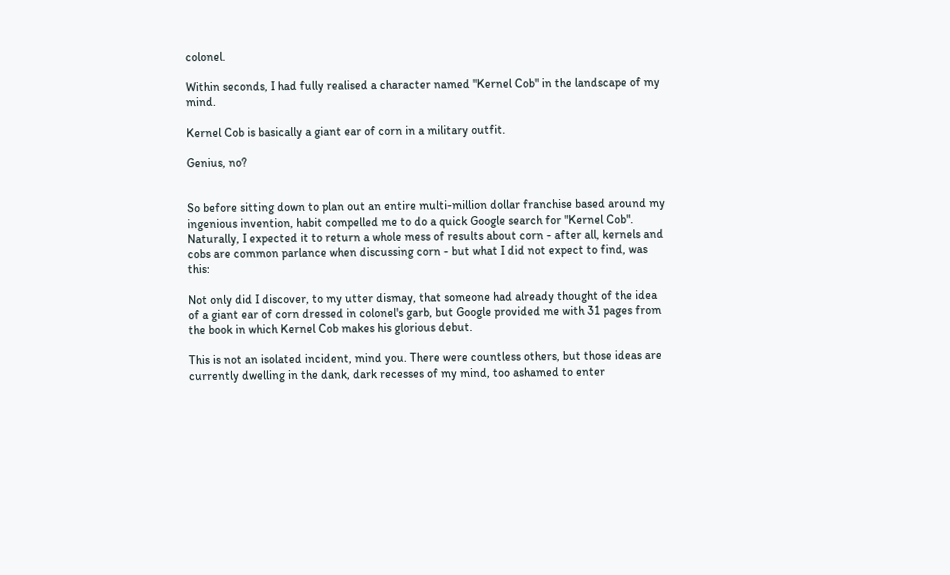colonel.

Within seconds, I had fully realised a character named "Kernel Cob" in the landscape of my mind.

Kernel Cob is basically a giant ear of corn in a military outfit.

Genius, no?


So before sitting down to plan out an entire multi-million dollar franchise based around my ingenious invention, habit compelled me to do a quick Google search for "Kernel Cob". Naturally, I expected it to return a whole mess of results about corn - after all, kernels and cobs are common parlance when discussing corn - but what I did not expect to find, was this:

Not only did I discover, to my utter dismay, that someone had already thought of the idea of a giant ear of corn dressed in colonel's garb, but Google provided me with 31 pages from the book in which Kernel Cob makes his glorious debut.

This is not an isolated incident, mind you. There were countless others, but those ideas are currently dwelling in the dank, dark recesses of my mind, too ashamed to enter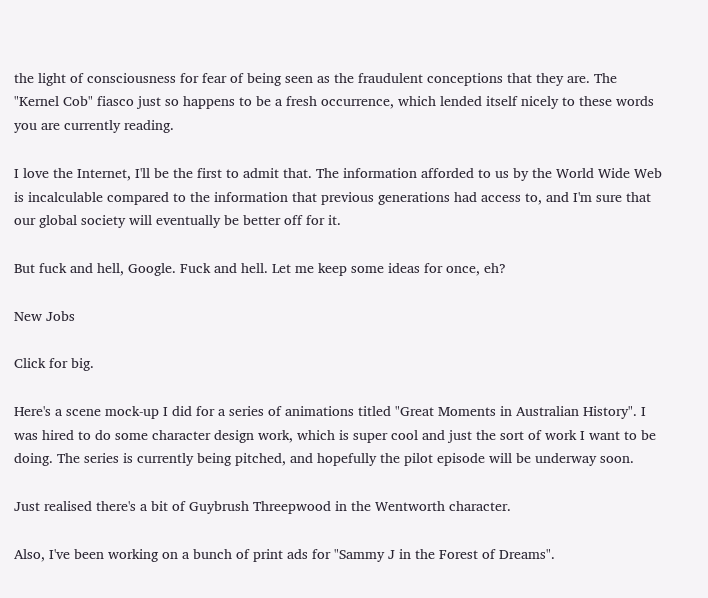the light of consciousness for fear of being seen as the fraudulent conceptions that they are. The "Kernel Cob" fiasco just so happens to be a fresh occurrence, which lended itself nicely to these words you are currently reading.

I love the Internet, I'll be the first to admit that. The information afforded to us by the World Wide Web is incalculable compared to the information that previous generations had access to, and I'm sure that our global society will eventually be better off for it.

But fuck and hell, Google. Fuck and hell. Let me keep some ideas for once, eh?

New Jobs

Click for big.

Here's a scene mock-up I did for a series of animations titled "Great Moments in Australian History". I was hired to do some character design work, which is super cool and just the sort of work I want to be doing. The series is currently being pitched, and hopefully the pilot episode will be underway soon.

Just realised there's a bit of Guybrush Threepwood in the Wentworth character.

Also, I've been working on a bunch of print ads for "Sammy J in the Forest of Dreams".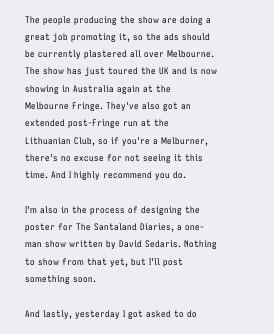The people producing the show are doing a great job promoting it, so the ads should be currently plastered all over Melbourne. The show has just toured the UK and is now showing in Australia again at the Melbourne Fringe. They've also got an extended post-Fringe run at the Lithuanian Club, so if you're a Melburner, there's no excuse for not seeing it this time. And I highly recommend you do.

I'm also in the process of designing the poster for The Santaland Diaries, a one-man show written by David Sedaris. Nothing to show from that yet, but I'll post something soon.

And lastly, yesterday I got asked to do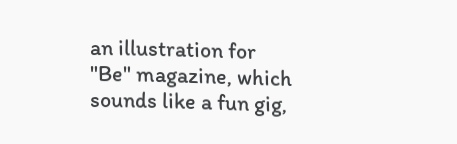an illustration for "Be" magazine, which sounds like a fun gig,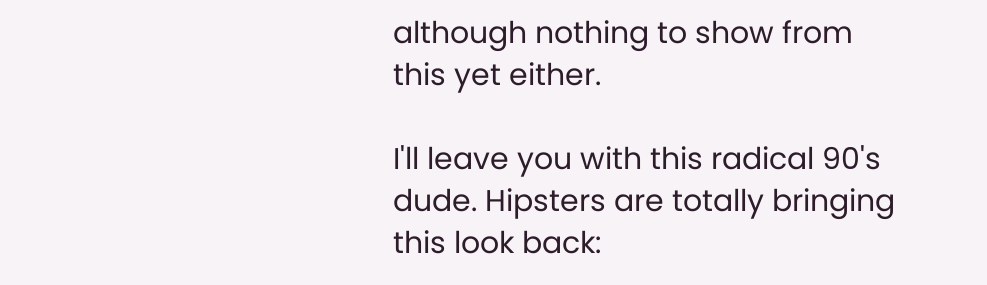although nothing to show from this yet either.

I'll leave you with this radical 90's dude. Hipsters are totally bringing this look back: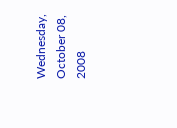Wednesday, October 08, 2008